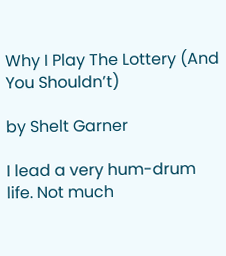Why I Play The Lottery (And You Shouldn’t)

by Shelt Garner

I lead a very hum-drum life. Not much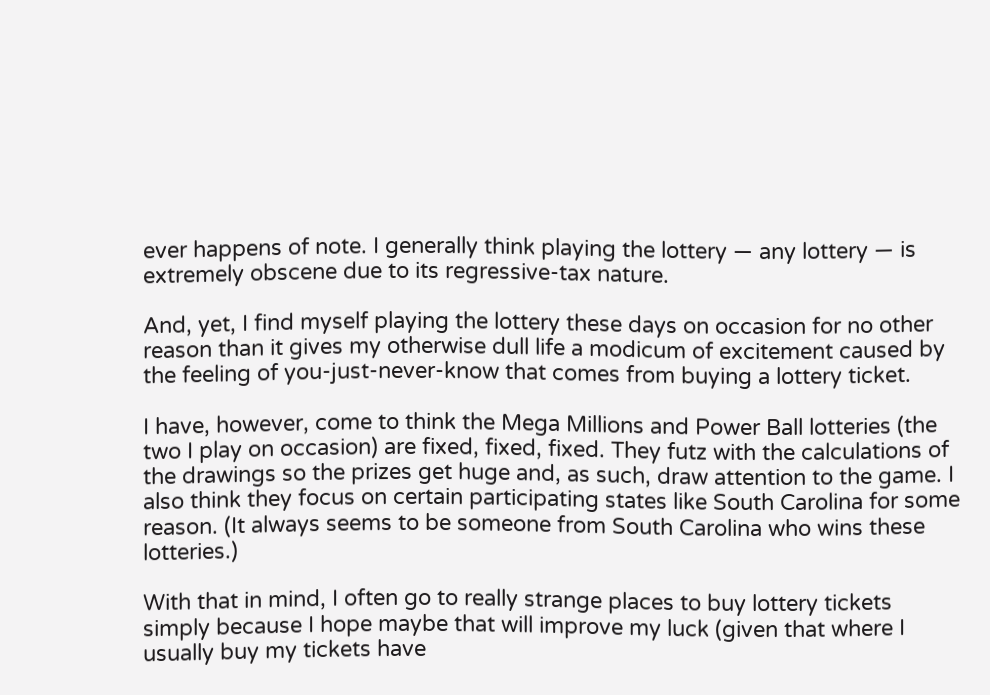ever happens of note. I generally think playing the lottery — any lottery — is extremely obscene due to its regressive-tax nature.

And, yet, I find myself playing the lottery these days on occasion for no other reason than it gives my otherwise dull life a modicum of excitement caused by the feeling of you-just-never-know that comes from buying a lottery ticket.

I have, however, come to think the Mega Millions and Power Ball lotteries (the two I play on occasion) are fixed, fixed, fixed. They futz with the calculations of the drawings so the prizes get huge and, as such, draw attention to the game. I also think they focus on certain participating states like South Carolina for some reason. (It always seems to be someone from South Carolina who wins these lotteries.)

With that in mind, I often go to really strange places to buy lottery tickets simply because I hope maybe that will improve my luck (given that where I usually buy my tickets have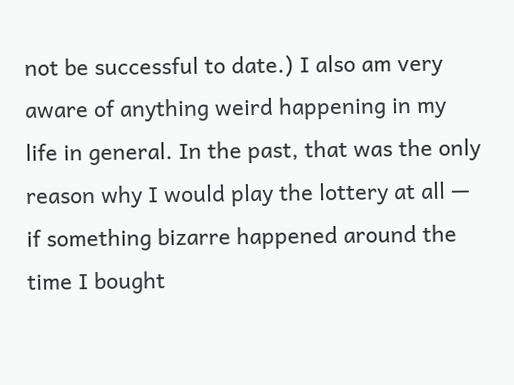not be successful to date.) I also am very aware of anything weird happening in my life in general. In the past, that was the only reason why I would play the lottery at all — if something bizarre happened around the time I bought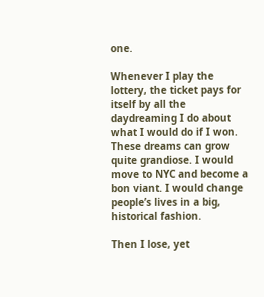one.

Whenever I play the lottery, the ticket pays for itself by all the daydreaming I do about what I would do if I won. These dreams can grow quite grandiose. I would move to NYC and become a bon viant. I would change people’s lives in a big, historical fashion.

Then I lose, yet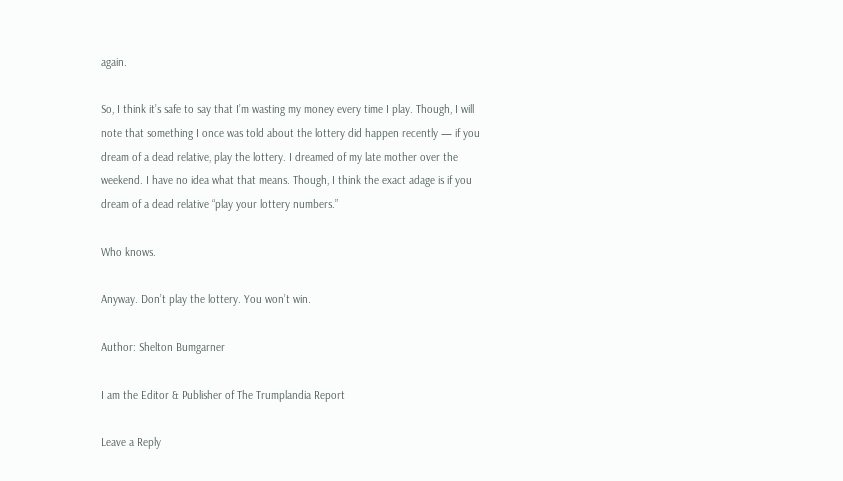again.

So, I think it’s safe to say that I’m wasting my money every time I play. Though, I will note that something I once was told about the lottery did happen recently — if you dream of a dead relative, play the lottery. I dreamed of my late mother over the weekend. I have no idea what that means. Though, I think the exact adage is if you dream of a dead relative “play your lottery numbers.”

Who knows.

Anyway. Don’t play the lottery. You won’t win.

Author: Shelton Bumgarner

I am the Editor & Publisher of The Trumplandia Report

Leave a Reply